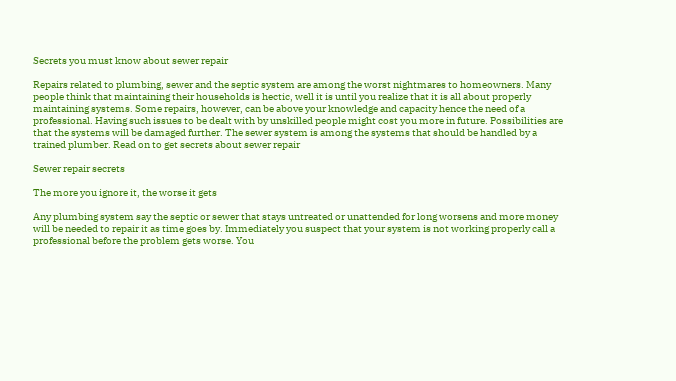Secrets you must know about sewer repair

Repairs related to plumbing, sewer and the septic system are among the worst nightmares to homeowners. Many people think that maintaining their households is hectic, well it is until you realize that it is all about properly maintaining systems. Some repairs, however, can be above your knowledge and capacity hence the need of a professional. Having such issues to be dealt with by unskilled people might cost you more in future. Possibilities are that the systems will be damaged further. The sewer system is among the systems that should be handled by a trained plumber. Read on to get secrets about sewer repair

Sewer repair secrets

The more you ignore it, the worse it gets

Any plumbing system say the septic or sewer that stays untreated or unattended for long worsens and more money will be needed to repair it as time goes by. Immediately you suspect that your system is not working properly call a professional before the problem gets worse. You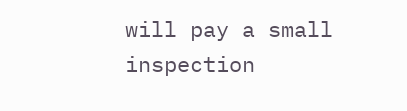will pay a small inspection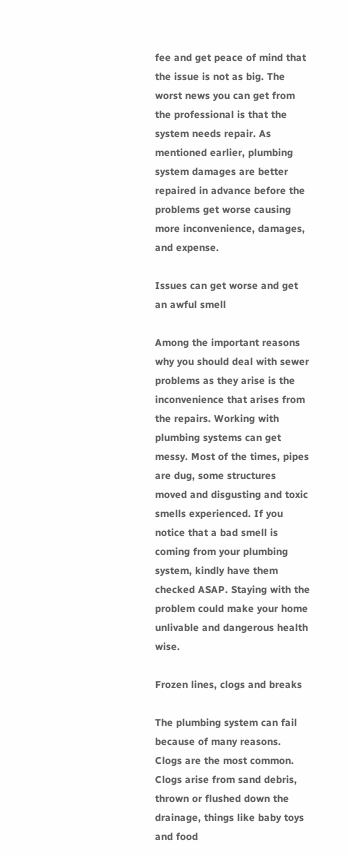fee and get peace of mind that the issue is not as big. The worst news you can get from the professional is that the system needs repair. As mentioned earlier, plumbing system damages are better repaired in advance before the problems get worse causing more inconvenience, damages, and expense.

Issues can get worse and get an awful smell

Among the important reasons why you should deal with sewer problems as they arise is the inconvenience that arises from the repairs. Working with plumbing systems can get messy. Most of the times, pipes are dug, some structures moved and disgusting and toxic smells experienced. If you notice that a bad smell is coming from your plumbing system, kindly have them checked ASAP. Staying with the problem could make your home unlivable and dangerous health wise.

Frozen lines, clogs and breaks

The plumbing system can fail because of many reasons. Clogs are the most common. Clogs arise from sand debris, thrown or flushed down the drainage, things like baby toys and food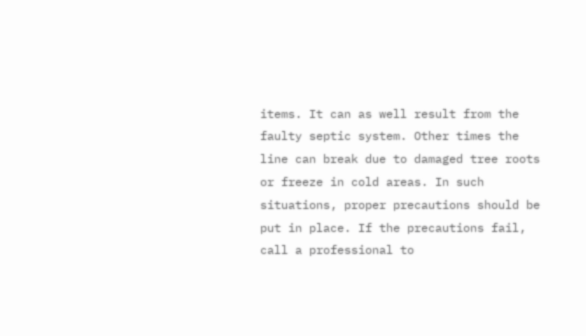items. It can as well result from the faulty septic system. Other times the line can break due to damaged tree roots or freeze in cold areas. In such situations, proper precautions should be put in place. If the precautions fail, call a professional to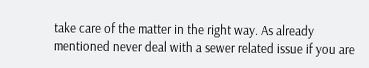take care of the matter in the right way. As already mentioned never deal with a sewer related issue if you are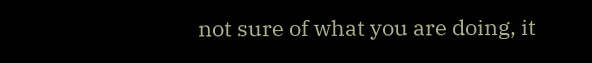not sure of what you are doing, it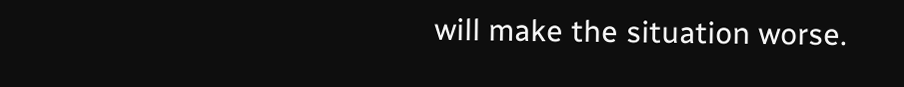will make the situation worse.